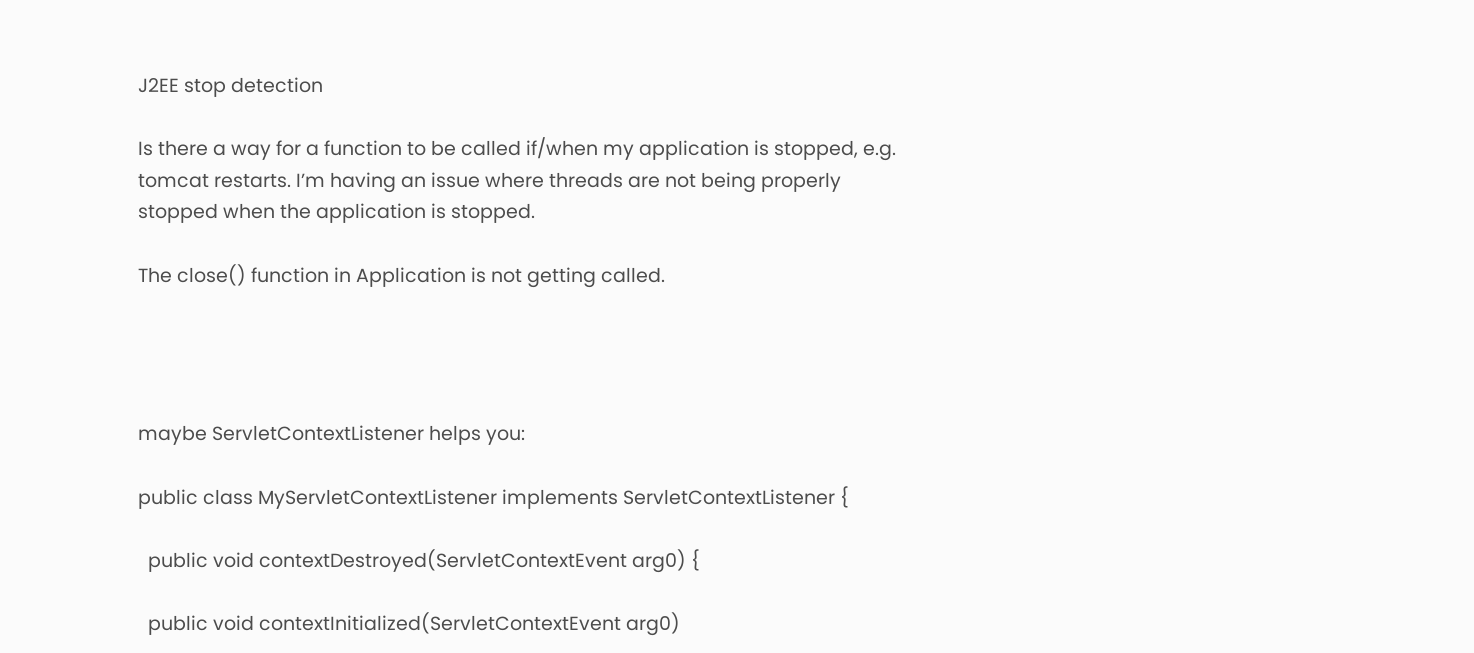J2EE stop detection

Is there a way for a function to be called if/when my application is stopped, e.g. tomcat restarts. I’m having an issue where threads are not being properly stopped when the application is stopped.

The close() function in Application is not getting called.




maybe ServletContextListener helps you:

public class MyServletContextListener implements ServletContextListener {

  public void contextDestroyed(ServletContextEvent arg0) {

  public void contextInitialized(ServletContextEvent arg0)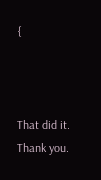{



That did it. Thank you.